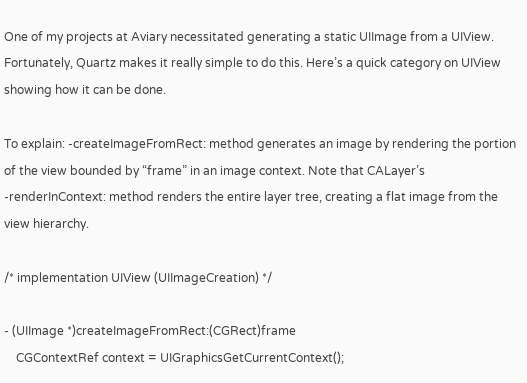One of my projects at Aviary necessitated generating a static UIImage from a UIView. Fortunately, Quartz makes it really simple to do this. Here’s a quick category on UIView showing how it can be done.

To explain: -createImageFromRect: method generates an image by rendering the portion of the view bounded by “frame” in an image context. Note that CALayer’s -renderInContext: method renders the entire layer tree, creating a flat image from the view hierarchy.

/* implementation UIView (UIImageCreation) */

- (UIImage *)createImageFromRect:(CGRect)frame
    CGContextRef context = UIGraphicsGetCurrentContext();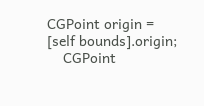CGPoint origin = [self bounds].origin;
    CGPoint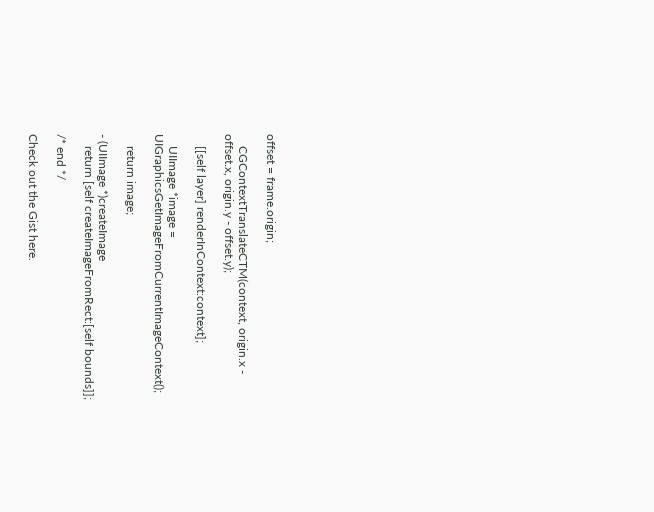offset = frame.origin;

    CGContextTranslateCTM(context, origin.x - offset.x, origin.y - offset.y);

    [[self layer] renderInContext:context];

    UIImage *image = UIGraphicsGetImageFromCurrentImageContext();

    return image;

- (UIImage *)createImage
    return [self createImageFromRect:[self bounds]];

/* end */

Check out the Gist here.